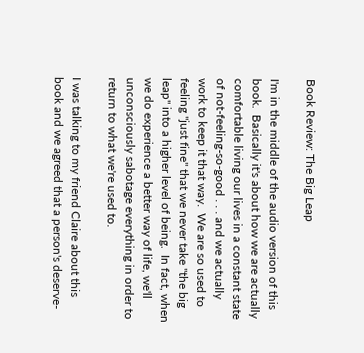Book Review: The Big Leap

I'm in the middle of the audio version of this book.  Basically it's about how we are actually comfortable living our lives in a constant state of not-feeling-so-good . . . and we actually work to keep it that way.  We are so used to feeling "just fine" that we never take "the big leap" into a higher level of being.  In fact, when we do experience a better way of life, we'll unconsciously sabotage everything in order to return to what we're used to.

I was talking to my friend Claire about this book and we agreed that a person's deserve-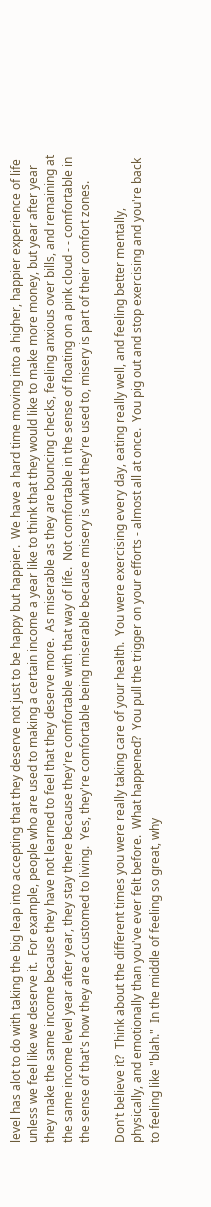level has alot to do with taking the big leap into accepting that they deserve not just to be happy but happier.  We have a hard time moving into a higher, happier experience of life unless we feel like we deserve it.  For example, people who are used to making a certain income a year like to think that they would like to make more money, but year after year they make the same income because they have not learned to feel that they deserve more.  As miserable as they are bouncing checks, feeling anxious over bills, and remaining at the same income level year after year, they stay there because they're comfortable with that way of life.  Not comfortable in the sense of floating on a pink cloud - - comfortable in the sense of that's how they are accustomed to living.  Yes, they're comfortable being miserable because misery is what they're used to, misery is part of their comfort zones.

Don't believe it?  Think about the different times you were really taking care of your health.  You were exercising every day, eating really well, and feeling better mentally, physically, and emotionally than you've ever felt before.  What happened?  You pull the trigger on your efforts - almost all at once.  You pig out and stop exercising and you're back to feeling like "blah."  In the middle of feeling so great, why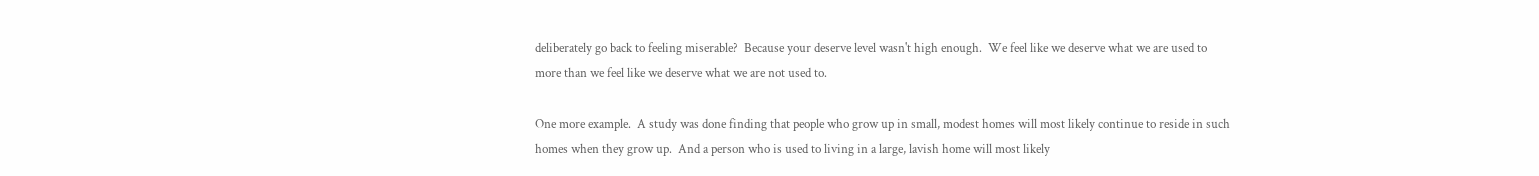deliberately go back to feeling miserable?  Because your deserve level wasn't high enough.  We feel like we deserve what we are used to more than we feel like we deserve what we are not used to.

One more example.  A study was done finding that people who grow up in small, modest homes will most likely continue to reside in such homes when they grow up.  And a person who is used to living in a large, lavish home will most likely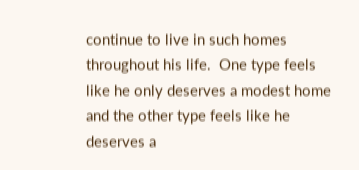continue to live in such homes throughout his life.  One type feels like he only deserves a modest home and the other type feels like he deserves a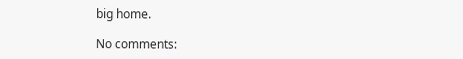big home.

No comments: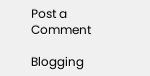Post a Comment

Blogging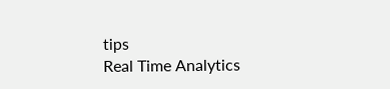tips
Real Time Analytics